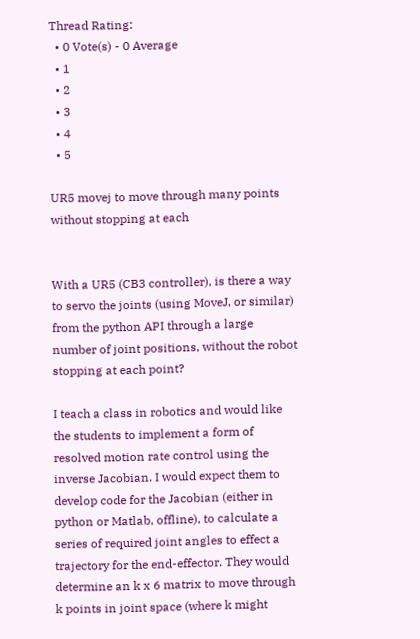Thread Rating:
  • 0 Vote(s) - 0 Average
  • 1
  • 2
  • 3
  • 4
  • 5

UR5 movej to move through many points without stopping at each


With a UR5 (CB3 controller), is there a way to servo the joints (using MoveJ, or similar) from the python API through a large number of joint positions, without the robot stopping at each point?

I teach a class in robotics and would like the students to implement a form of resolved motion rate control using the inverse Jacobian. I would expect them to develop code for the Jacobian (either in python or Matlab, offline), to calculate a series of required joint angles to effect a trajectory for the end-effector. They would determine an k x 6 matrix to move through k points in joint space (where k might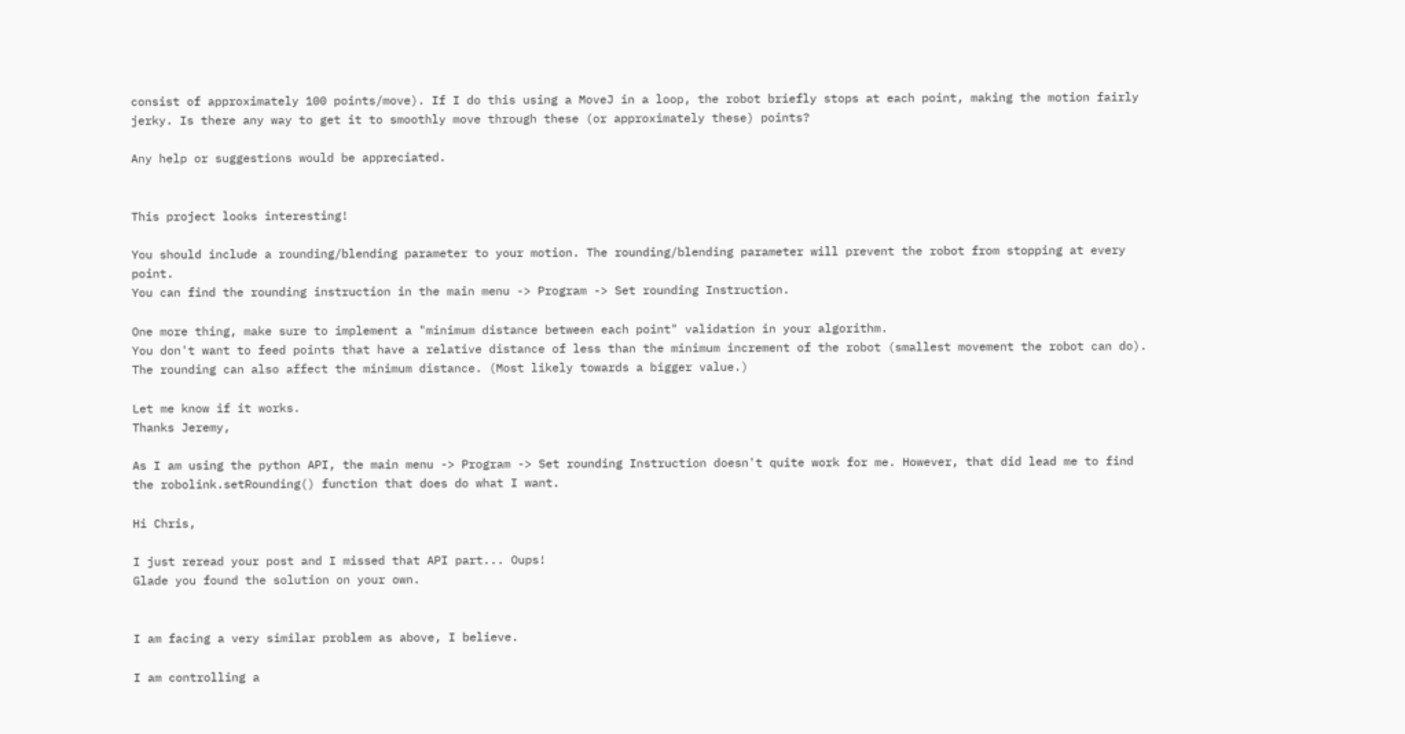consist of approximately 100 points/move). If I do this using a MoveJ in a loop, the robot briefly stops at each point, making the motion fairly jerky. Is there any way to get it to smoothly move through these (or approximately these) points?

Any help or suggestions would be appreciated.


This project looks interesting!

You should include a rounding/blending parameter to your motion. The rounding/blending parameter will prevent the robot from stopping at every point.
You can find the rounding instruction in the main menu -> Program -> Set rounding Instruction.

One more thing, make sure to implement a "minimum distance between each point" validation in your algorithm.
You don't want to feed points that have a relative distance of less than the minimum increment of the robot (smallest movement the robot can do).
The rounding can also affect the minimum distance. (Most likely towards a bigger value.)

Let me know if it works.
Thanks Jeremy,

As I am using the python API, the main menu -> Program -> Set rounding Instruction doesn't quite work for me. However, that did lead me to find the robolink.setRounding() function that does do what I want.

Hi Chris,

I just reread your post and I missed that API part... Oups!
Glade you found the solution on your own.


I am facing a very similar problem as above, I believe.

I am controlling a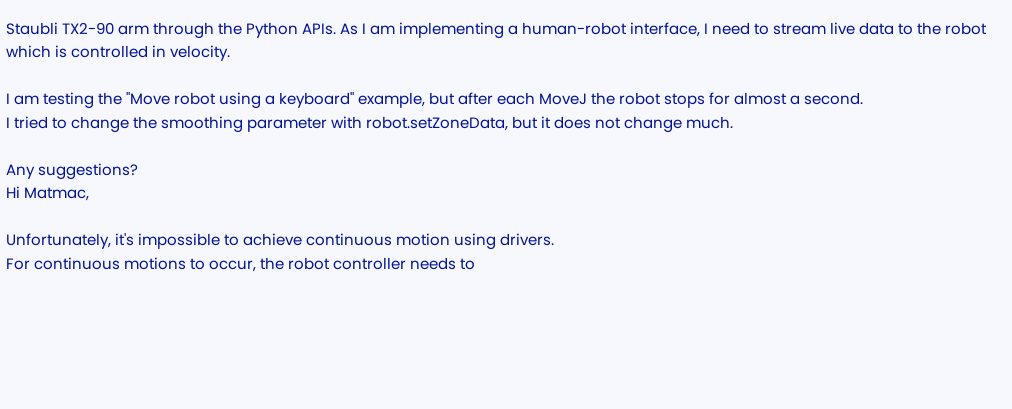Staubli TX2-90 arm through the Python APIs. As I am implementing a human-robot interface, I need to stream live data to the robot which is controlled in velocity.

I am testing the "Move robot using a keyboard" example, but after each MoveJ the robot stops for almost a second.
I tried to change the smoothing parameter with robot.setZoneData, but it does not change much.

Any suggestions?
Hi Matmac,

Unfortunately, it's impossible to achieve continuous motion using drivers.
For continuous motions to occur, the robot controller needs to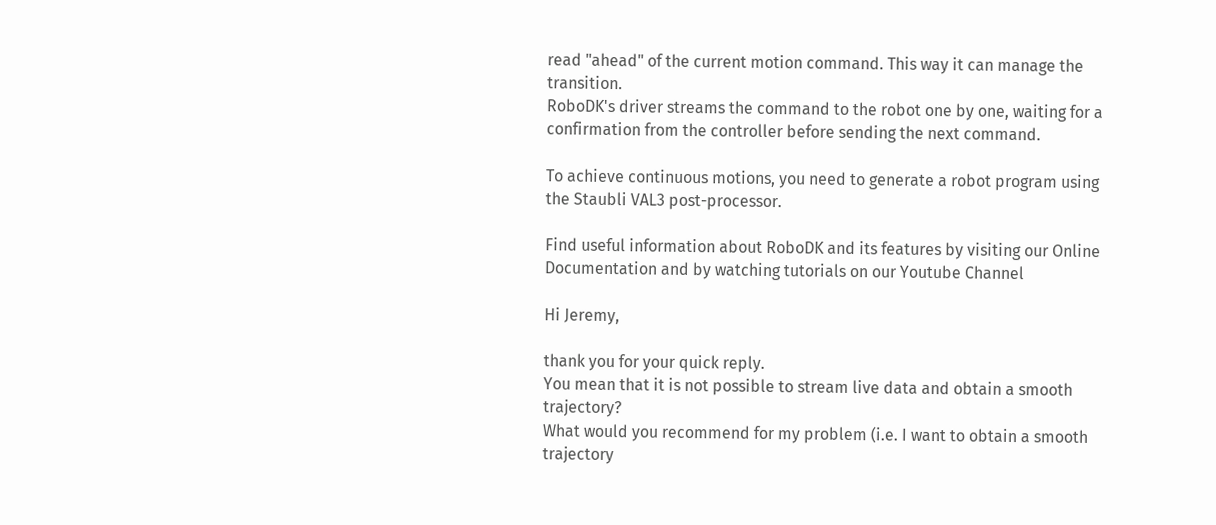read "ahead" of the current motion command. This way it can manage the transition.
RoboDK's driver streams the command to the robot one by one, waiting for a confirmation from the controller before sending the next command.

To achieve continuous motions, you need to generate a robot program using the Staubli VAL3 post-processor.

Find useful information about RoboDK and its features by visiting our Online Documentation and by watching tutorials on our Youtube Channel

Hi Jeremy,

thank you for your quick reply.
You mean that it is not possible to stream live data and obtain a smooth trajectory?
What would you recommend for my problem (i.e. I want to obtain a smooth trajectory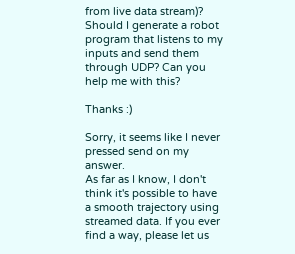from live data stream)?
Should I generate a robot program that listens to my inputs and send them through UDP? Can you help me with this?

Thanks :)

Sorry, it seems like I never pressed send on my answer.
As far as I know, I don't think it's possible to have a smooth trajectory using streamed data. If you ever find a way, please let us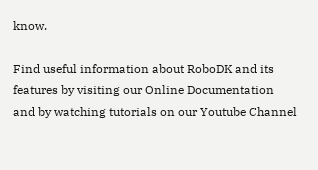know.

Find useful information about RoboDK and its features by visiting our Online Documentation and by watching tutorials on our Youtube Channel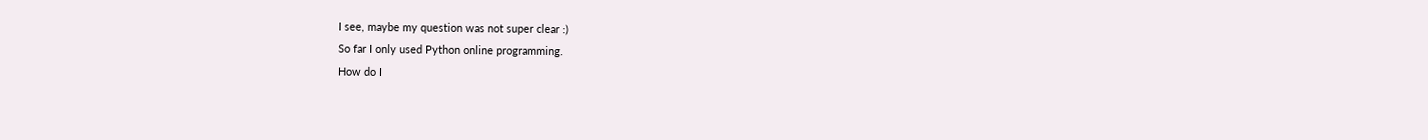I see, maybe my question was not super clear :)
So far I only used Python online programming.
How do I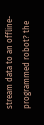stream data to an offline-programmed robot? the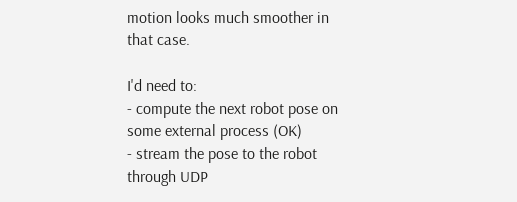motion looks much smoother in that case.

I'd need to:
- compute the next robot pose on some external process (OK)
- stream the pose to the robot through UDP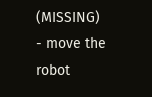(MISSING)
- move the robot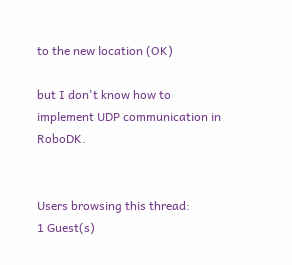to the new location (OK)

but I don't know how to implement UDP communication in RoboDK.


Users browsing this thread:
1 Guest(s)